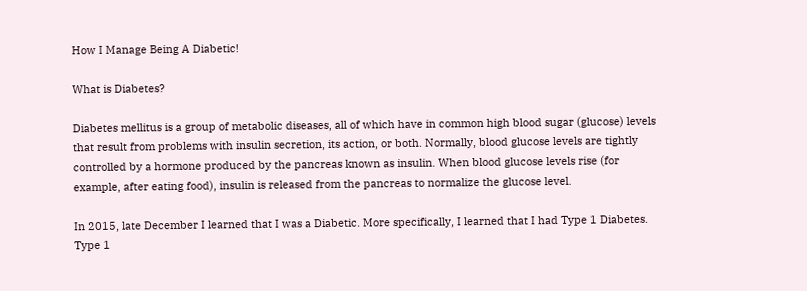How I Manage Being A Diabetic!

What is Diabetes?

Diabetes mellitus is a group of metabolic diseases, all of which have in common high blood sugar (glucose) levels that result from problems with insulin secretion, its action, or both. Normally, blood glucose levels are tightly controlled by a hormone produced by the pancreas known as insulin. When blood glucose levels rise (for example, after eating food), insulin is released from the pancreas to normalize the glucose level.

In 2015, late December I learned that I was a Diabetic. More specifically, I learned that I had Type 1 Diabetes. Type 1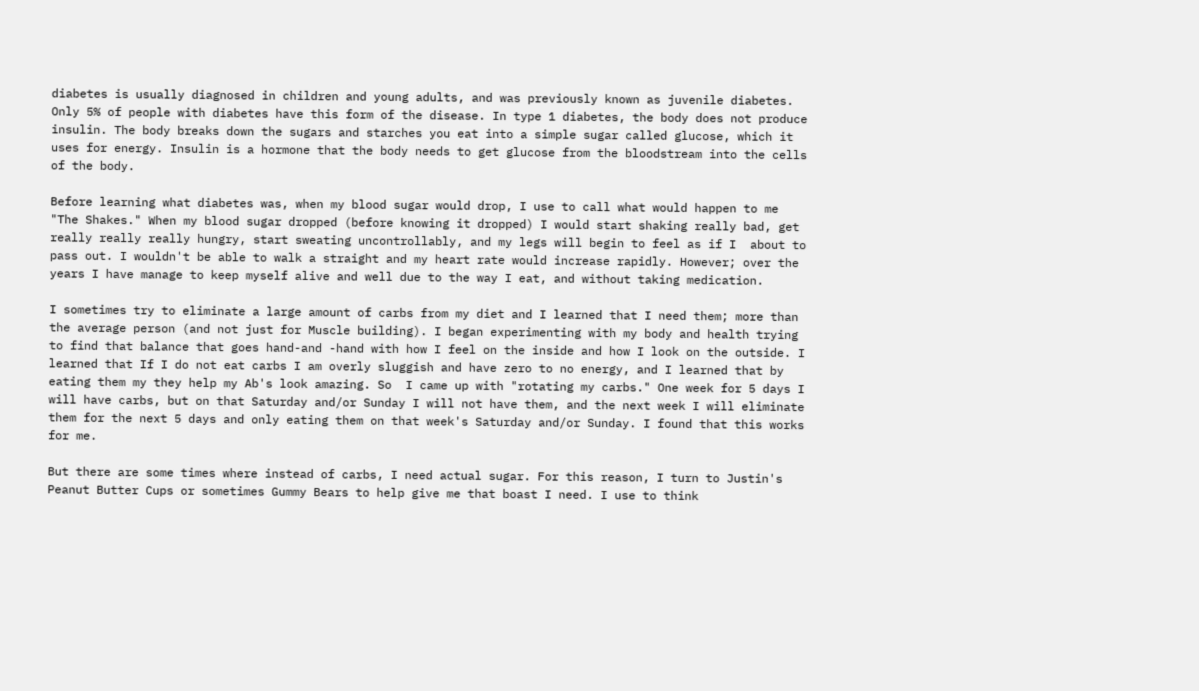diabetes is usually diagnosed in children and young adults, and was previously known as juvenile diabetes. Only 5% of people with diabetes have this form of the disease. In type 1 diabetes, the body does not produce insulin. The body breaks down the sugars and starches you eat into a simple sugar called glucose, which it uses for energy. Insulin is a hormone that the body needs to get glucose from the bloodstream into the cells of the body.

Before learning what diabetes was, when my blood sugar would drop, I use to call what would happen to me "The Shakes." When my blood sugar dropped (before knowing it dropped) I would start shaking really bad, get really really really hungry, start sweating uncontrollably, and my legs will begin to feel as if I  about to pass out. I wouldn't be able to walk a straight and my heart rate would increase rapidly. However; over the years I have manage to keep myself alive and well due to the way I eat, and without taking medication.

I sometimes try to eliminate a large amount of carbs from my diet and I learned that I need them; more than the average person (and not just for Muscle building). I began experimenting with my body and health trying to find that balance that goes hand-and -hand with how I feel on the inside and how I look on the outside. I learned that If I do not eat carbs I am overly sluggish and have zero to no energy, and I learned that by eating them my they help my Ab's look amazing. So  I came up with "rotating my carbs." One week for 5 days I will have carbs, but on that Saturday and/or Sunday I will not have them, and the next week I will eliminate them for the next 5 days and only eating them on that week's Saturday and/or Sunday. I found that this works for me.

But there are some times where instead of carbs, I need actual sugar. For this reason, I turn to Justin's Peanut Butter Cups or sometimes Gummy Bears to help give me that boast I need. I use to think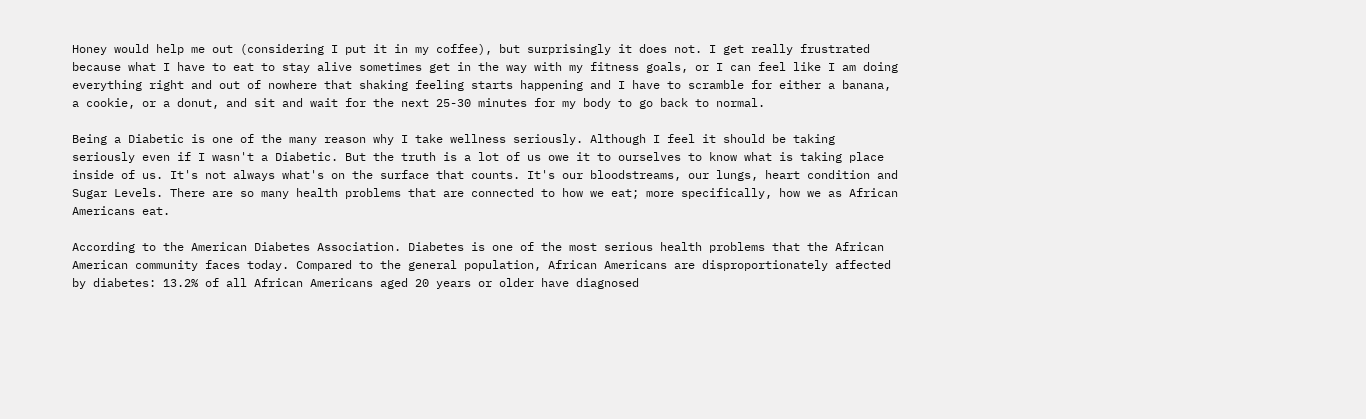Honey would help me out (considering I put it in my coffee), but surprisingly it does not. I get really frustrated because what I have to eat to stay alive sometimes get in the way with my fitness goals, or I can feel like I am doing everything right and out of nowhere that shaking feeling starts happening and I have to scramble for either a banana, a cookie, or a donut, and sit and wait for the next 25-30 minutes for my body to go back to normal.

Being a Diabetic is one of the many reason why I take wellness seriously. Although I feel it should be taking seriously even if I wasn't a Diabetic. But the truth is a lot of us owe it to ourselves to know what is taking place inside of us. It's not always what's on the surface that counts. It's our bloodstreams, our lungs, heart condition and Sugar Levels. There are so many health problems that are connected to how we eat; more specifically, how we as African Americans eat.

According to the American Diabetes Association. Diabetes is one of the most serious health problems that the African American community faces today. Compared to the general population, African Americans are disproportionately affected by diabetes: 13.2% of all African Americans aged 20 years or older have diagnosed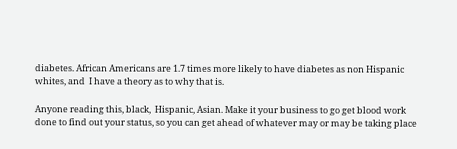diabetes. African Americans are 1.7 times more likely to have diabetes as non Hispanic whites, and  I have a theory as to why that is.

Anyone reading this, black,  Hispanic, Asian. Make it your business to go get blood work done to find out your status, so you can get ahead of whatever may or may be taking place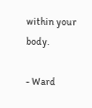within your body.

- Ward